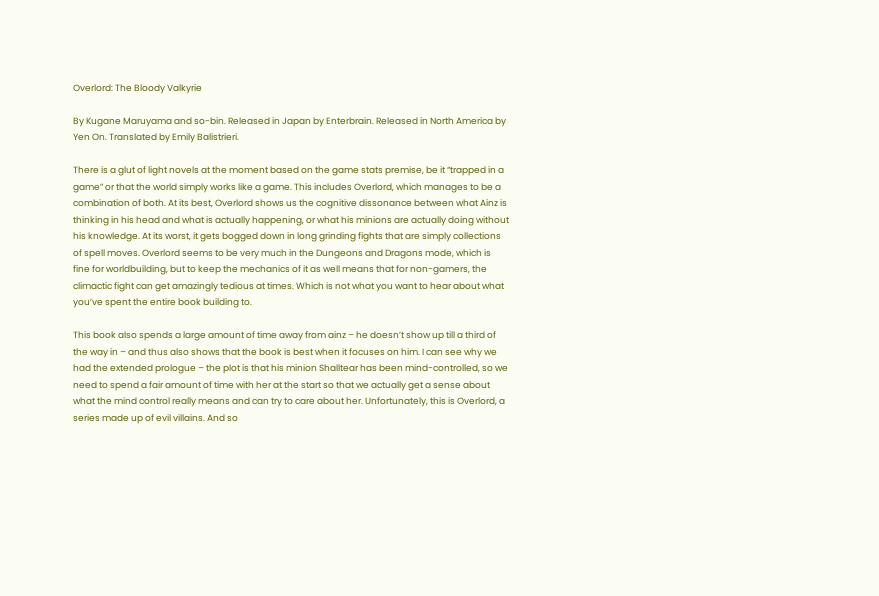Overlord: The Bloody Valkyrie

By Kugane Maruyama and so-bin. Released in Japan by Enterbrain. Released in North America by Yen On. Translated by Emily Balistrieri.

There is a glut of light novels at the moment based on the game stats premise, be it “trapped in a game” or that the world simply works like a game. This includes Overlord, which manages to be a combination of both. At its best, Overlord shows us the cognitive dissonance between what Ainz is thinking in his head and what is actually happening, or what his minions are actually doing without his knowledge. At its worst, it gets bogged down in long grinding fights that are simply collections of spell moves. Overlord seems to be very much in the Dungeons and Dragons mode, which is fine for worldbuilding, but to keep the mechanics of it as well means that for non-gamers, the climactic fight can get amazingly tedious at times. Which is not what you want to hear about what you’ve spent the entire book building to.

This book also spends a large amount of time away from ainz – he doesn’t show up till a third of the way in – and thus also shows that the book is best when it focuses on him. I can see why we had the extended prologue – the plot is that his minion Shalltear has been mind-controlled, so we need to spend a fair amount of time with her at the start so that we actually get a sense about what the mind control really means and can try to care about her. Unfortunately, this is Overlord, a series made up of evil villains. And so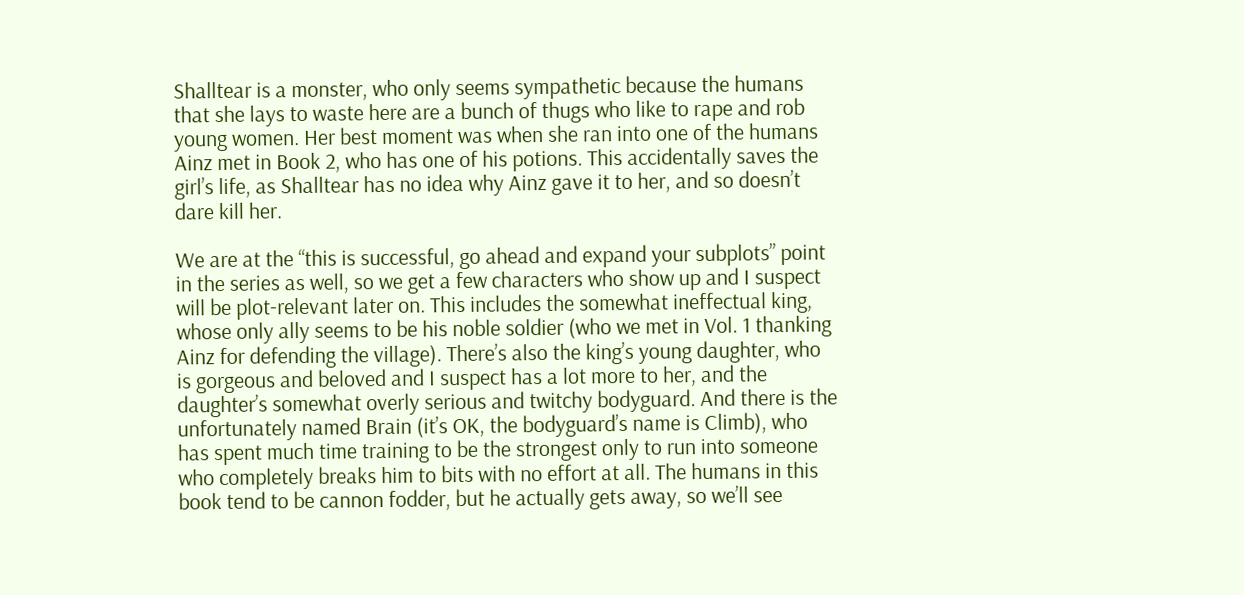Shalltear is a monster, who only seems sympathetic because the humans that she lays to waste here are a bunch of thugs who like to rape and rob young women. Her best moment was when she ran into one of the humans Ainz met in Book 2, who has one of his potions. This accidentally saves the girl’s life, as Shalltear has no idea why Ainz gave it to her, and so doesn’t dare kill her.

We are at the “this is successful, go ahead and expand your subplots” point in the series as well, so we get a few characters who show up and I suspect will be plot-relevant later on. This includes the somewhat ineffectual king, whose only ally seems to be his noble soldier (who we met in Vol. 1 thanking Ainz for defending the village). There’s also the king’s young daughter, who is gorgeous and beloved and I suspect has a lot more to her, and the daughter’s somewhat overly serious and twitchy bodyguard. And there is the unfortunately named Brain (it’s OK, the bodyguard’s name is Climb), who has spent much time training to be the strongest only to run into someone who completely breaks him to bits with no effort at all. The humans in this book tend to be cannon fodder, but he actually gets away, so we’ll see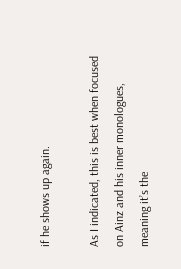if he shows up again.

As I indicated, this is best when focused on Ainz and his inner monologues, meaning it’s the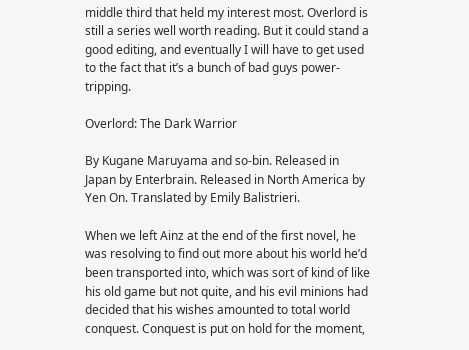middle third that held my interest most. Overlord is still a series well worth reading. But it could stand a good editing, and eventually I will have to get used to the fact that it’s a bunch of bad guys power-tripping.

Overlord: The Dark Warrior

By Kugane Maruyama and so-bin. Released in Japan by Enterbrain. Released in North America by Yen On. Translated by Emily Balistrieri.

When we left Ainz at the end of the first novel, he was resolving to find out more about his world he’d been transported into, which was sort of kind of like his old game but not quite, and his evil minions had decided that his wishes amounted to total world conquest. Conquest is put on hold for the moment,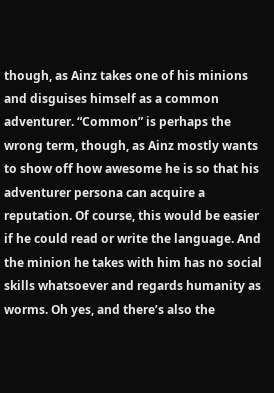though, as Ainz takes one of his minions and disguises himself as a common adventurer. “Common” is perhaps the wrong term, though, as Ainz mostly wants to show off how awesome he is so that his adventurer persona can acquire a reputation. Of course, this would be easier if he could read or write the language. And the minion he takes with him has no social skills whatsoever and regards humanity as worms. Oh yes, and there’s also the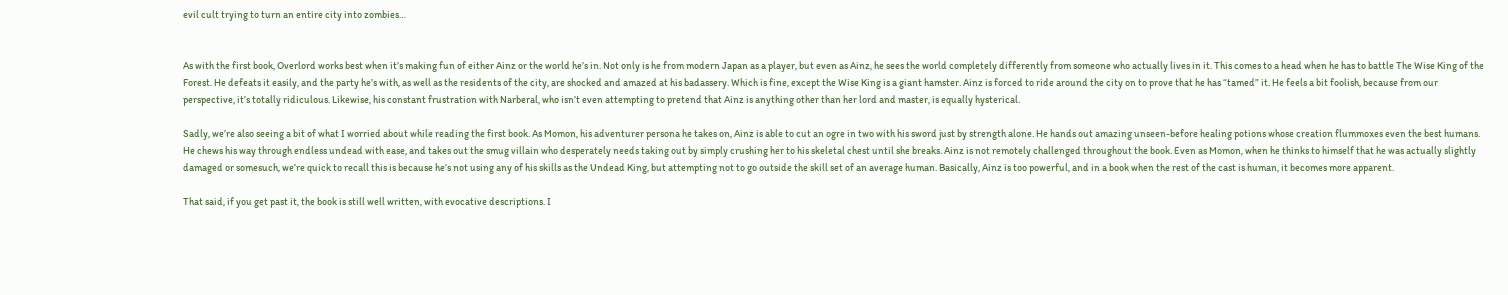evil cult trying to turn an entire city into zombies…


As with the first book, Overlord works best when it’s making fun of either Ainz or the world he’s in. Not only is he from modern Japan as a player, but even as Ainz, he sees the world completely differently from someone who actually lives in it. This comes to a head when he has to battle The Wise King of the Forest. He defeats it easily, and the party he’s with, as well as the residents of the city, are shocked and amazed at his badassery. Which is fine, except the Wise King is a giant hamster. Ainz is forced to ride around the city on to prove that he has “tamed” it. He feels a bit foolish, because from our perspective, it’s totally ridiculous. Likewise, his constant frustration with Narberal, who isn’t even attempting to pretend that Ainz is anything other than her lord and master, is equally hysterical.

Sadly, we’re also seeing a bit of what I worried about while reading the first book. As Momon, his adventurer persona he takes on, Ainz is able to cut an ogre in two with his sword just by strength alone. He hands out amazing unseen-before healing potions whose creation flummoxes even the best humans. He chews his way through endless undead with ease, and takes out the smug villain who desperately needs taking out by simply crushing her to his skeletal chest until she breaks. Ainz is not remotely challenged throughout the book. Even as Momon, when he thinks to himself that he was actually slightly damaged or somesuch, we’re quick to recall this is because he’s not using any of his skills as the Undead King, but attempting not to go outside the skill set of an average human. Basically, Ainz is too powerful, and in a book when the rest of the cast is human, it becomes more apparent.

That said, if you get past it, the book is still well written, with evocative descriptions. I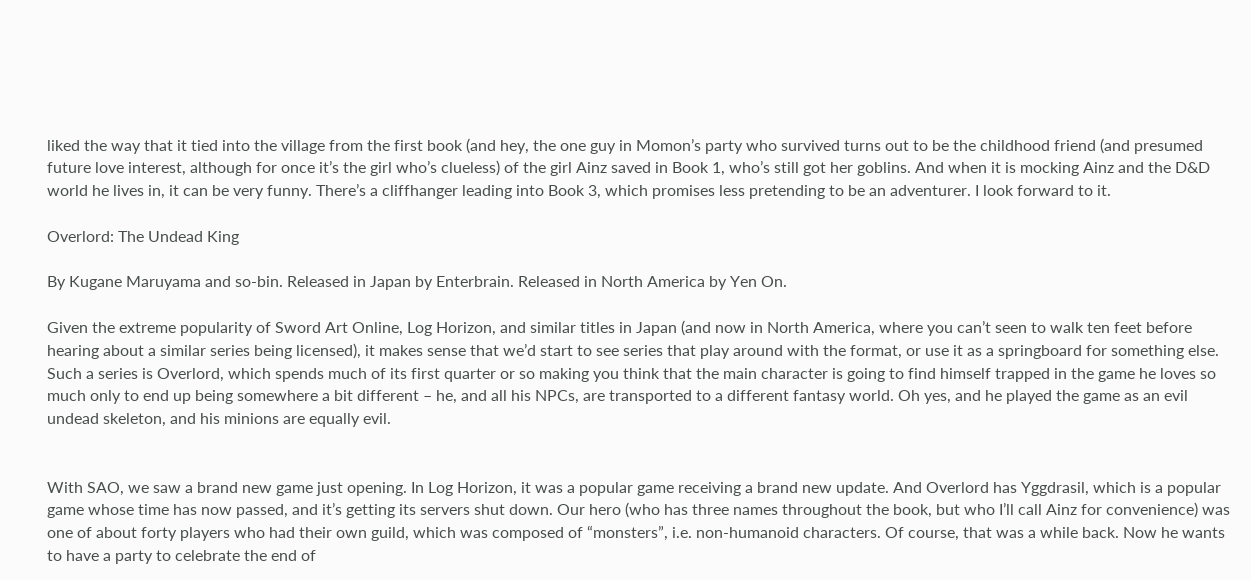liked the way that it tied into the village from the first book (and hey, the one guy in Momon’s party who survived turns out to be the childhood friend (and presumed future love interest, although for once it’s the girl who’s clueless) of the girl Ainz saved in Book 1, who’s still got her goblins. And when it is mocking Ainz and the D&D world he lives in, it can be very funny. There’s a cliffhanger leading into Book 3, which promises less pretending to be an adventurer. I look forward to it.

Overlord: The Undead King

By Kugane Maruyama and so-bin. Released in Japan by Enterbrain. Released in North America by Yen On.

Given the extreme popularity of Sword Art Online, Log Horizon, and similar titles in Japan (and now in North America, where you can’t seen to walk ten feet before hearing about a similar series being licensed), it makes sense that we’d start to see series that play around with the format, or use it as a springboard for something else. Such a series is Overlord, which spends much of its first quarter or so making you think that the main character is going to find himself trapped in the game he loves so much only to end up being somewhere a bit different – he, and all his NPCs, are transported to a different fantasy world. Oh yes, and he played the game as an evil undead skeleton, and his minions are equally evil.


With SAO, we saw a brand new game just opening. In Log Horizon, it was a popular game receiving a brand new update. And Overlord has Yggdrasil, which is a popular game whose time has now passed, and it’s getting its servers shut down. Our hero (who has three names throughout the book, but who I’ll call Ainz for convenience) was one of about forty players who had their own guild, which was composed of “monsters”, i.e. non-humanoid characters. Of course, that was a while back. Now he wants to have a party to celebrate the end of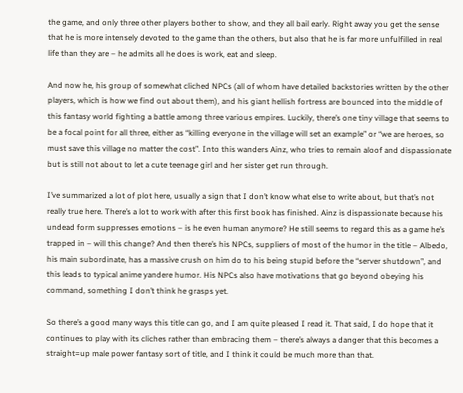the game, and only three other players bother to show, and they all bail early. Right away you get the sense that he is more intensely devoted to the game than the others, but also that he is far more unfulfilled in real life than they are – he admits all he does is work, eat and sleep.

And now he, his group of somewhat cliched NPCs (all of whom have detailed backstories written by the other players, which is how we find out about them), and his giant hellish fortress are bounced into the middle of this fantasy world fighting a battle among three various empires. Luckily, there’s one tiny village that seems to be a focal point for all three, either as “killing everyone in the village will set an example” or “we are heroes, so must save this village no matter the cost”. Into this wanders Ainz, who tries to remain aloof and dispassionate but is still not about to let a cute teenage girl and her sister get run through.

I’ve summarized a lot of plot here, usually a sign that I don’t know what else to write about, but that’s not really true here. There’s a lot to work with after this first book has finished. Ainz is dispassionate because his undead form suppresses emotions – is he even human anymore? He still seems to regard this as a game he’s trapped in – will this change? And then there’s his NPCs, suppliers of most of the humor in the title – Albedo, his main subordinate, has a massive crush on him do to his being stupid before the “server shutdown”, and this leads to typical anime yandere humor. His NPCs also have motivations that go beyond obeying his command, something I don’t think he grasps yet.

So there’s a good many ways this title can go, and I am quite pleased I read it. That said, I do hope that it continues to play with its cliches rather than embracing them – there’s always a danger that this becomes a straight=up male power fantasy sort of title, and I think it could be much more than that.